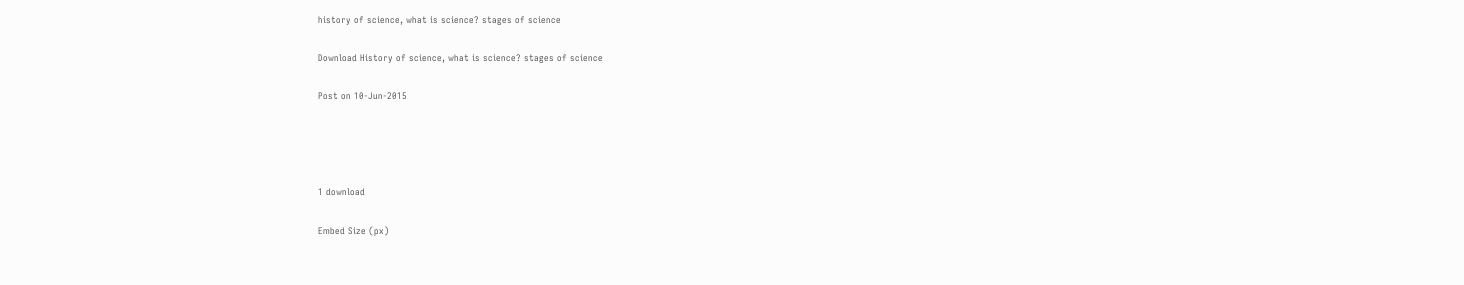history of science, what is science? stages of science

Download History of science, what is science? stages of science

Post on 10-Jun-2015




1 download

Embed Size (px)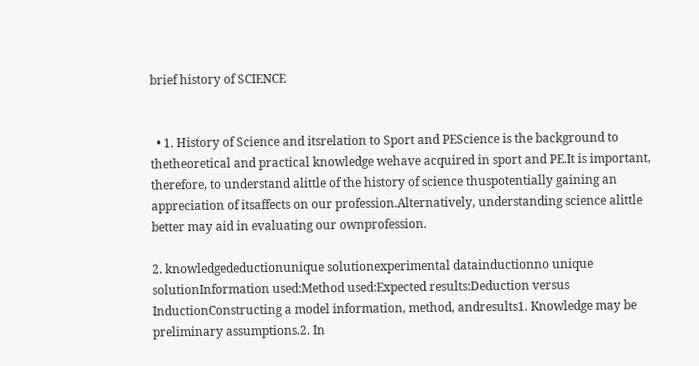brief history of SCIENCE


  • 1. History of Science and itsrelation to Sport and PEScience is the background to thetheoretical and practical knowledge wehave acquired in sport and PE.It is important, therefore, to understand alittle of the history of science thuspotentially gaining an appreciation of itsaffects on our profession.Alternatively, understanding science alittle better may aid in evaluating our ownprofession.

2. knowledgedeductionunique solutionexperimental datainductionno unique solutionInformation used:Method used:Expected results:Deduction versus InductionConstructing a model information, method, andresults1. Knowledge may be preliminary assumptions.2. In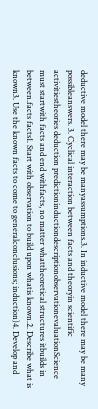deductive model there may be manyassumptions.3. In inductive model there may be many possibleanswers. 3. Cyclical interaction between facts and theoryin scientific activitiestheories deduction predictioninductiondescriptionobservationevaluationScience must startwith facts and end withfacts, no matter whattheoretical structures itbuilds in between.facts facts1. Start with observation to build upon whatis known.2. Describe what is known3. Use the known facts to come to generalconclusions; induction)4. Develop and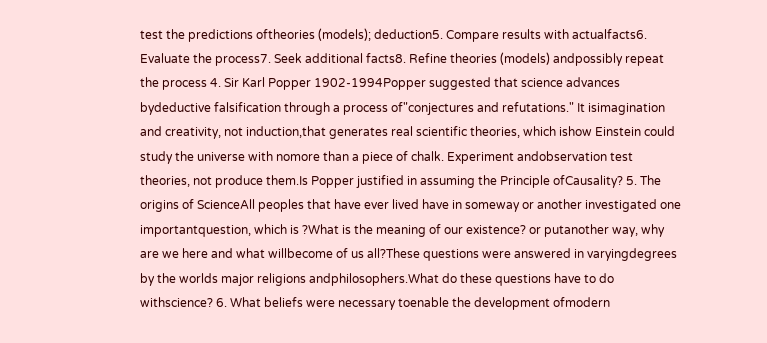test the predictions oftheories (models); deduction5. Compare results with actualfacts6. Evaluate the process7. Seek additional facts8. Refine theories (models) andpossibly repeat the process 4. Sir Karl Popper 1902-1994Popper suggested that science advances bydeductive falsification through a process of"conjectures and refutations." It isimagination and creativity, not induction,that generates real scientific theories, which ishow Einstein could study the universe with nomore than a piece of chalk. Experiment andobservation test theories, not produce them.Is Popper justified in assuming the Principle ofCausality? 5. The origins of ScienceAll peoples that have ever lived have in someway or another investigated one importantquestion, which is ?What is the meaning of our existence? or putanother way, why are we here and what willbecome of us all?These questions were answered in varyingdegrees by the worlds major religions andphilosophers.What do these questions have to do withscience? 6. What beliefs were necessary toenable the development ofmodern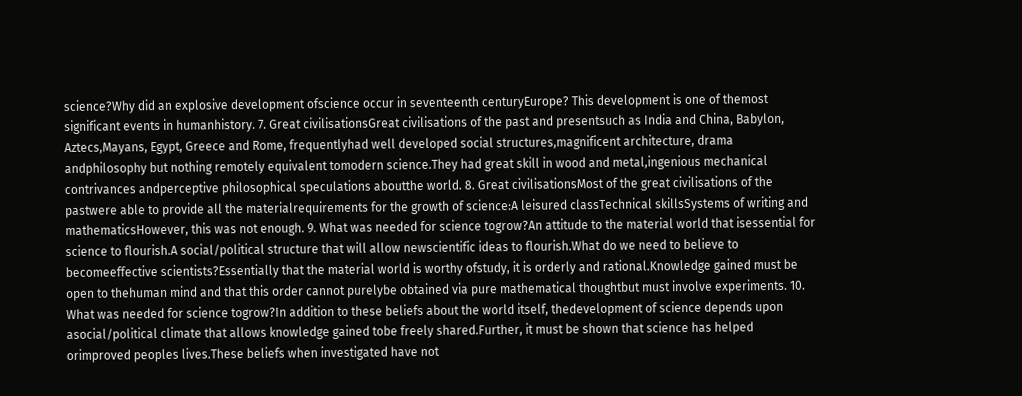science?Why did an explosive development ofscience occur in seventeenth centuryEurope? This development is one of themost significant events in humanhistory. 7. Great civilisationsGreat civilisations of the past and presentsuch as India and China, Babylon, Aztecs,Mayans, Egypt, Greece and Rome, frequentlyhad well developed social structures,magnificent architecture, drama andphilosophy but nothing remotely equivalent tomodern science.They had great skill in wood and metal,ingenious mechanical contrivances andperceptive philosophical speculations aboutthe world. 8. Great civilisationsMost of the great civilisations of the pastwere able to provide all the materialrequirements for the growth of science:A leisured classTechnical skillsSystems of writing and mathematicsHowever, this was not enough. 9. What was needed for science togrow?An attitude to the material world that isessential for science to flourish.A social/political structure that will allow newscientific ideas to flourish.What do we need to believe to becomeeffective scientists?Essentially that the material world is worthy ofstudy, it is orderly and rational.Knowledge gained must be open to thehuman mind and that this order cannot purelybe obtained via pure mathematical thoughtbut must involve experiments. 10. What was needed for science togrow?In addition to these beliefs about the world itself, thedevelopment of science depends upon asocial/political climate that allows knowledge gained tobe freely shared.Further, it must be shown that science has helped orimproved peoples lives.These beliefs when investigated have not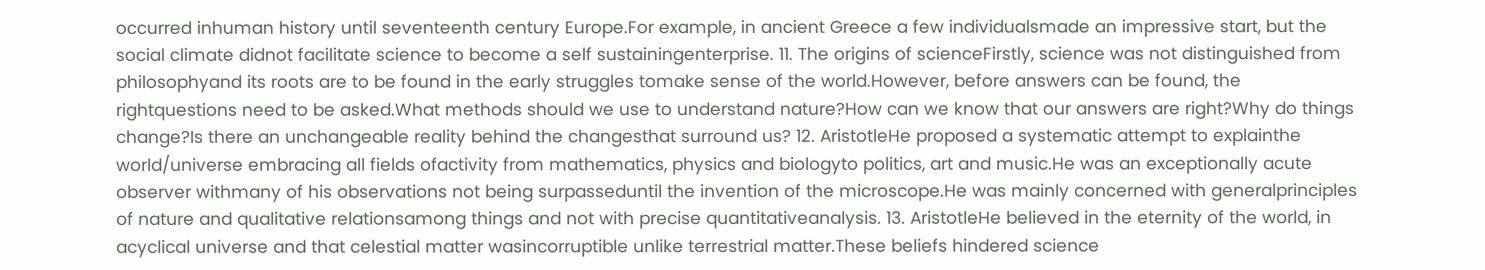occurred inhuman history until seventeenth century Europe.For example, in ancient Greece a few individualsmade an impressive start, but the social climate didnot facilitate science to become a self sustainingenterprise. 11. The origins of scienceFirstly, science was not distinguished from philosophyand its roots are to be found in the early struggles tomake sense of the world.However, before answers can be found, the rightquestions need to be asked.What methods should we use to understand nature?How can we know that our answers are right?Why do things change?Is there an unchangeable reality behind the changesthat surround us? 12. AristotleHe proposed a systematic attempt to explainthe world/universe embracing all fields ofactivity from mathematics, physics and biologyto politics, art and music.He was an exceptionally acute observer withmany of his observations not being surpasseduntil the invention of the microscope.He was mainly concerned with generalprinciples of nature and qualitative relationsamong things and not with precise quantitativeanalysis. 13. AristotleHe believed in the eternity of the world, in acyclical universe and that celestial matter wasincorruptible unlike terrestrial matter.These beliefs hindered science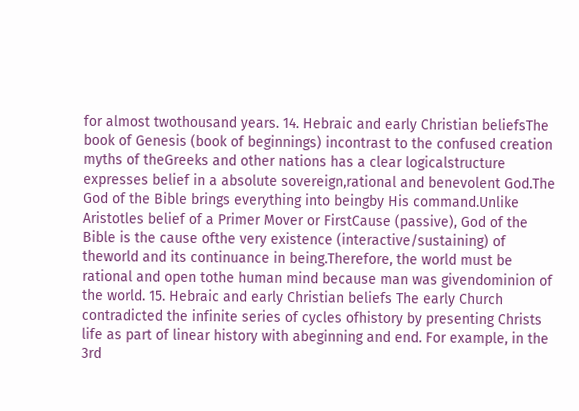for almost twothousand years. 14. Hebraic and early Christian beliefsThe book of Genesis (book of beginnings) incontrast to the confused creation myths of theGreeks and other nations has a clear logicalstructure expresses belief in a absolute sovereign,rational and benevolent God.The God of the Bible brings everything into beingby His command.Unlike Aristotles belief of a Primer Mover or FirstCause (passive), God of the Bible is the cause ofthe very existence (interactive/sustaining) of theworld and its continuance in being.Therefore, the world must be rational and open tothe human mind because man was givendominion of the world. 15. Hebraic and early Christian beliefs The early Church contradicted the infinite series of cycles ofhistory by presenting Christs life as part of linear history with abeginning and end. For example, in the 3rd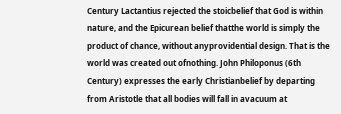Century Lactantius rejected the stoicbelief that God is within nature, and the Epicurean belief thatthe world is simply the product of chance, without anyprovidential design. That is the world was created out ofnothing. John Philoponus (6th Century) expresses the early Christianbelief by departing from Aristotle that all bodies will fall in avacuum at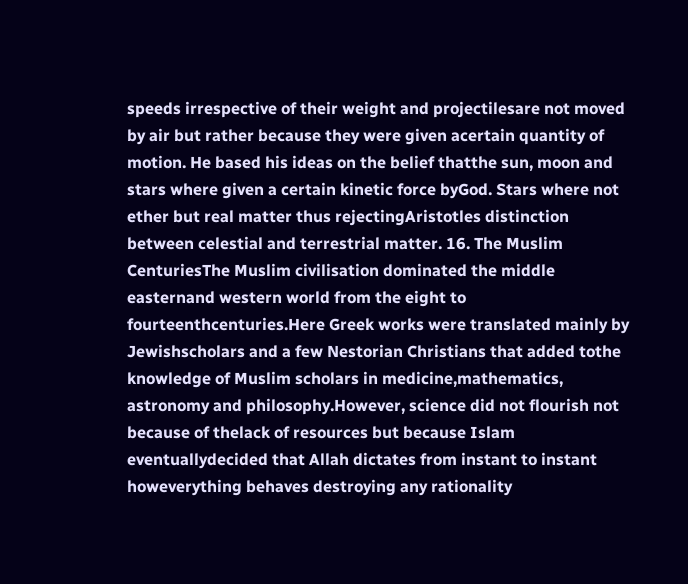speeds irrespective of their weight and projectilesare not moved by air but rather because they were given acertain quantity of motion. He based his ideas on the belief thatthe sun, moon and stars where given a certain kinetic force byGod. Stars where not ether but real matter thus rejectingAristotles distinction between celestial and terrestrial matter. 16. The Muslim CenturiesThe Muslim civilisation dominated the middle easternand western world from the eight to fourteenthcenturies.Here Greek works were translated mainly by Jewishscholars and a few Nestorian Christians that added tothe knowledge of Muslim scholars in medicine,mathematics, astronomy and philosophy.However, science did not flourish not because of thelack of resources but because Islam eventuallydecided that Allah dictates from instant to instant howeverything behaves destroying any rationality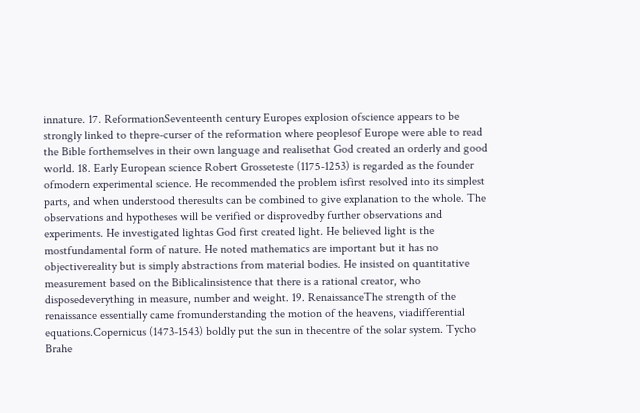innature. 17. ReformationSeventeenth century Europes explosion ofscience appears to be strongly linked to thepre-curser of the reformation where peoplesof Europe were able to read the Bible forthemselves in their own language and realisethat God created an orderly and good world. 18. Early European science Robert Grosseteste (1175-1253) is regarded as the founder ofmodern experimental science. He recommended the problem isfirst resolved into its simplest parts, and when understood theresults can be combined to give explanation to the whole. The observations and hypotheses will be verified or disprovedby further observations and experiments. He investigated lightas God first created light. He believed light is the mostfundamental form of nature. He noted mathematics are important but it has no objectivereality but is simply abstractions from material bodies. He insisted on quantitative measurement based on the Biblicalinsistence that there is a rational creator, who disposedeverything in measure, number and weight. 19. RenaissanceThe strength of the renaissance essentially came fromunderstanding the motion of the heavens, viadifferential equations.Copernicus (1473-1543) boldly put the sun in thecentre of the solar system. Tycho Brahe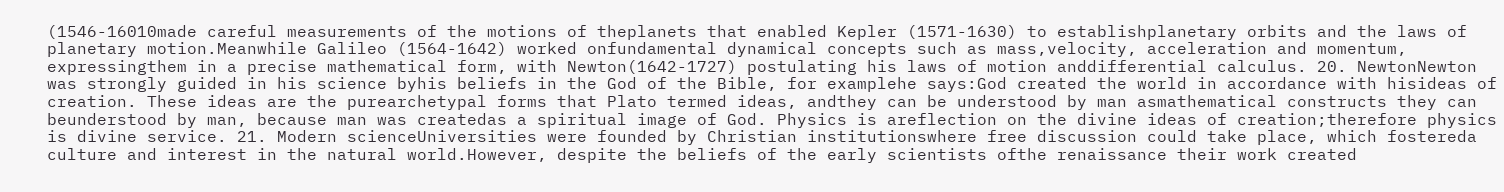(1546-16010made careful measurements of the motions of theplanets that enabled Kepler (1571-1630) to establishplanetary orbits and the laws of planetary motion.Meanwhile Galileo (1564-1642) worked onfundamental dynamical concepts such as mass,velocity, acceleration and momentum, expressingthem in a precise mathematical form, with Newton(1642-1727) postulating his laws of motion anddifferential calculus. 20. NewtonNewton was strongly guided in his science byhis beliefs in the God of the Bible, for examplehe says:God created the world in accordance with hisideas of creation. These ideas are the purearchetypal forms that Plato termed ideas, andthey can be understood by man asmathematical constructs they can beunderstood by man, because man was createdas a spiritual image of God. Physics is areflection on the divine ideas of creation;therefore physics is divine service. 21. Modern scienceUniversities were founded by Christian institutionswhere free discussion could take place, which fostereda culture and interest in the natural world.However, despite the beliefs of the early scientists ofthe renaissance their work created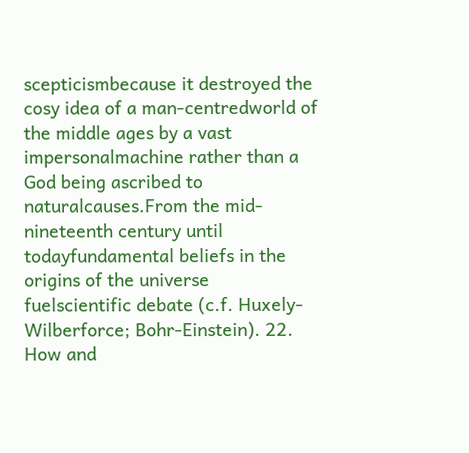scepticismbecause it destroyed the cosy idea of a man-centredworld of the middle ages by a vast impersonalmachine rather than a God being ascribed to naturalcauses.From the mid-nineteenth century until todayfundamental beliefs in the origins of the universe fuelscientific debate (c.f. Huxely-Wilberforce; Bohr-Einstein). 22. How and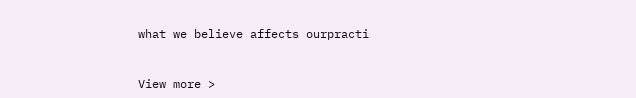what we believe affects ourpracti


View more >